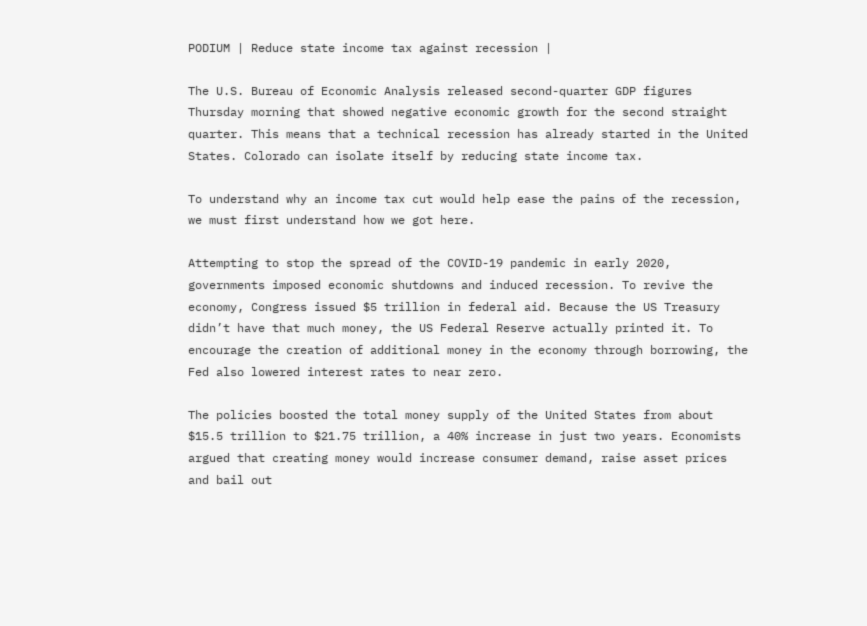PODIUM | Reduce state income tax against recession |

The U.S. Bureau of Economic Analysis released second-quarter GDP figures Thursday morning that showed negative economic growth for the second straight quarter. This means that a technical recession has already started in the United States. Colorado can isolate itself by reducing state income tax.

To understand why an income tax cut would help ease the pains of the recession, we must first understand how we got here.

Attempting to stop the spread of the COVID-19 pandemic in early 2020, governments imposed economic shutdowns and induced recession. To revive the economy, Congress issued $5 trillion in federal aid. Because the US Treasury didn’t have that much money, the US Federal Reserve actually printed it. To encourage the creation of additional money in the economy through borrowing, the Fed also lowered interest rates to near zero.

The policies boosted the total money supply of the United States from about $15.5 trillion to $21.75 trillion, a 40% increase in just two years. Economists argued that creating money would increase consumer demand, raise asset prices and bail out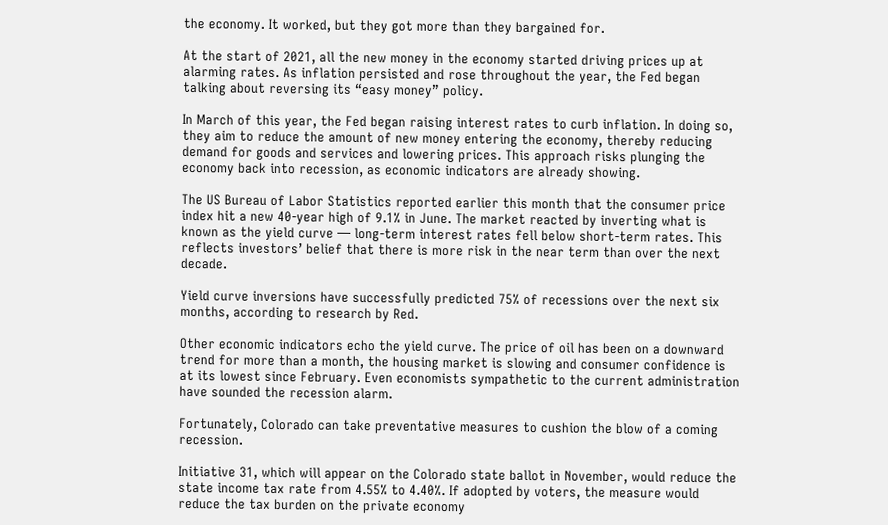the economy. It worked, but they got more than they bargained for.

At the start of 2021, all the new money in the economy started driving prices up at alarming rates. As inflation persisted and rose throughout the year, the Fed began talking about reversing its “easy money” policy.

In March of this year, the Fed began raising interest rates to curb inflation. In doing so, they aim to reduce the amount of new money entering the economy, thereby reducing demand for goods and services and lowering prices. This approach risks plunging the economy back into recession, as economic indicators are already showing.

The US Bureau of Labor Statistics reported earlier this month that the consumer price index hit a new 40-year high of 9.1% in June. The market reacted by inverting what is known as the yield curve — long-term interest rates fell below short-term rates. This reflects investors’ belief that there is more risk in the near term than over the next decade.

Yield curve inversions have successfully predicted 75% of recessions over the next six months, according to research by Red.

Other economic indicators echo the yield curve. The price of oil has been on a downward trend for more than a month, the housing market is slowing and consumer confidence is at its lowest since February. Even economists sympathetic to the current administration have sounded the recession alarm.

Fortunately, Colorado can take preventative measures to cushion the blow of a coming recession.

Initiative 31, which will appear on the Colorado state ballot in November, would reduce the state income tax rate from 4.55% to 4.40%. If adopted by voters, the measure would reduce the tax burden on the private economy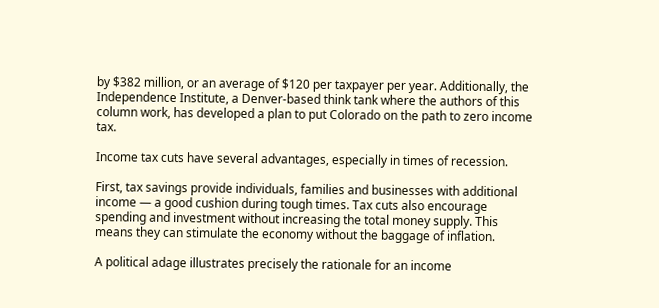by $382 million, or an average of $120 per taxpayer per year. Additionally, the Independence Institute, a Denver-based think tank where the authors of this column work, has developed a plan to put Colorado on the path to zero income tax.

Income tax cuts have several advantages, especially in times of recession.

First, tax savings provide individuals, families and businesses with additional income — a good cushion during tough times. Tax cuts also encourage spending and investment without increasing the total money supply. This means they can stimulate the economy without the baggage of inflation.

A political adage illustrates precisely the rationale for an income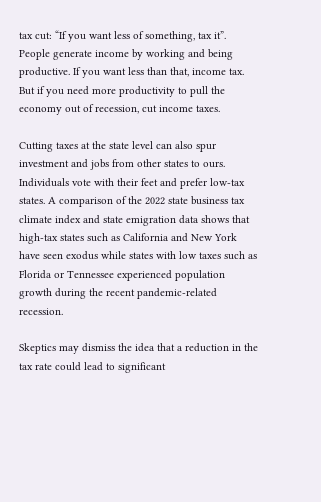tax cut: “If you want less of something, tax it”. People generate income by working and being productive. If you want less than that, income tax. But if you need more productivity to pull the economy out of recession, cut income taxes.

Cutting taxes at the state level can also spur investment and jobs from other states to ours. Individuals vote with their feet and prefer low-tax states. A comparison of the 2022 state business tax climate index and state emigration data shows that high-tax states such as California and New York have seen exodus while states with low taxes such as Florida or Tennessee experienced population growth during the recent pandemic-related recession.

Skeptics may dismiss the idea that a reduction in the tax rate could lead to significant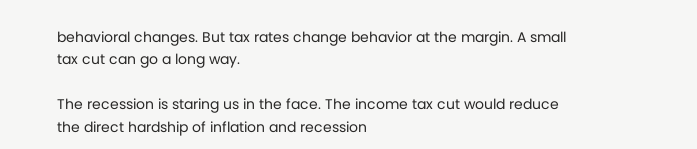behavioral changes. But tax rates change behavior at the margin. A small tax cut can go a long way.

The recession is staring us in the face. The income tax cut would reduce the direct hardship of inflation and recession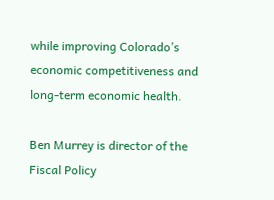while improving Colorado’s economic competitiveness and long-term economic health.

Ben Murrey is director of the Fiscal Policy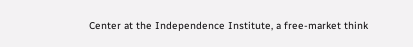Center at the Independence Institute, a free-market think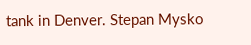tank in Denver. Stepan Mysko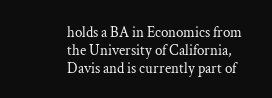holds a BA in Economics from the University of California, Davis and is currently part of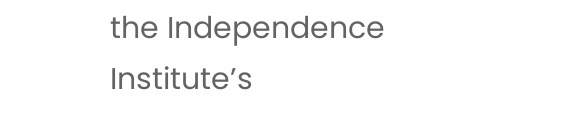the Independence Institute’s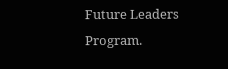Future Leaders Program.